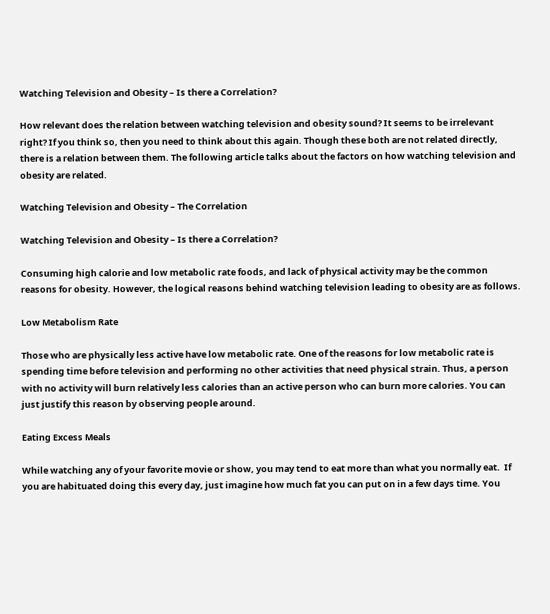Watching Television and Obesity – Is there a Correlation?

How relevant does the relation between watching television and obesity sound? It seems to be irrelevant right? If you think so, then you need to think about this again. Though these both are not related directly, there is a relation between them. The following article talks about the factors on how watching television and obesity are related.

Watching Television and Obesity – The Correlation

Watching Television and Obesity – Is there a Correlation?

Consuming high calorie and low metabolic rate foods, and lack of physical activity may be the common reasons for obesity. However, the logical reasons behind watching television leading to obesity are as follows.

Low Metabolism Rate

Those who are physically less active have low metabolic rate. One of the reasons for low metabolic rate is spending time before television and performing no other activities that need physical strain. Thus, a person with no activity will burn relatively less calories than an active person who can burn more calories. You can just justify this reason by observing people around.

Eating Excess Meals

While watching any of your favorite movie or show, you may tend to eat more than what you normally eat.  If you are habituated doing this every day, just imagine how much fat you can put on in a few days time. You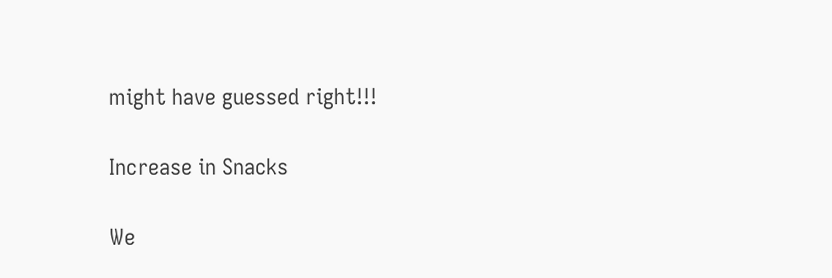might have guessed right!!!

Increase in Snacks

We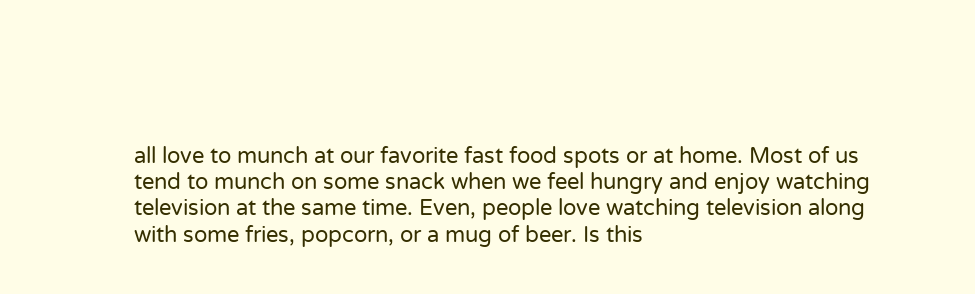all love to munch at our favorite fast food spots or at home. Most of us tend to munch on some snack when we feel hungry and enjoy watching television at the same time. Even, people love watching television along with some fries, popcorn, or a mug of beer. Is this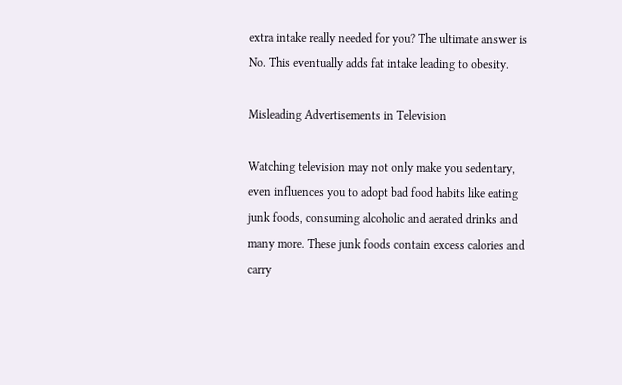extra intake really needed for you? The ultimate answer is No. This eventually adds fat intake leading to obesity.

Misleading Advertisements in Television

Watching television may not only make you sedentary, even influences you to adopt bad food habits like eating junk foods, consuming alcoholic and aerated drinks and many more. These junk foods contain excess calories and carry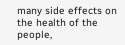many side effects on the health of the people,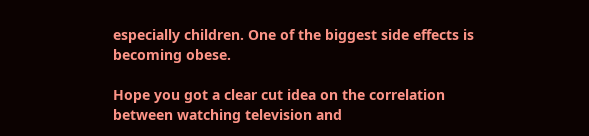especially children. One of the biggest side effects is becoming obese.

Hope you got a clear cut idea on the correlation between watching television and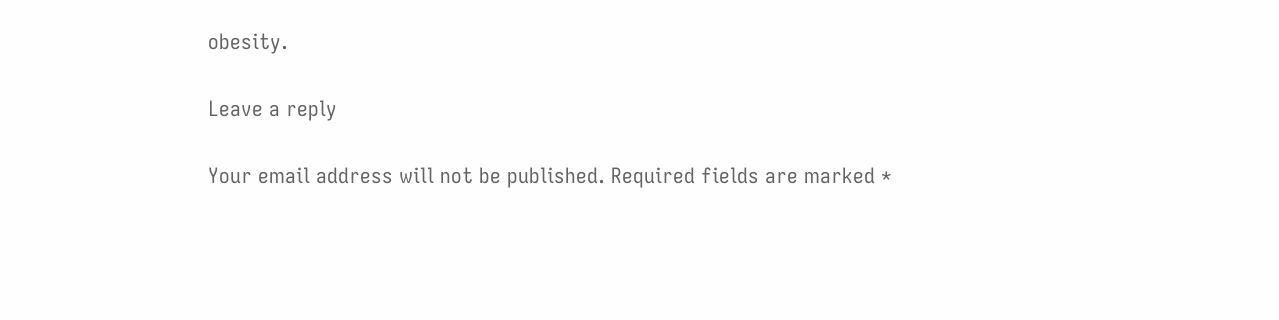obesity.

Leave a reply

Your email address will not be published. Required fields are marked *